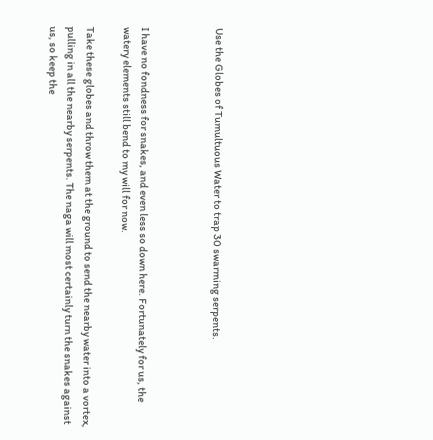Use the Globes of Tumultuous Water to trap 30 swarming serpents.



I have no fondness for snakes, and even less so down here. Fortunately for us, the watery elements still bend to my will for now.

Take these globes and throw them at the ground to send the nearby water into a vortex, pulling in all the nearby serpents. The naga will most certainly turn the snakes against us, so keep the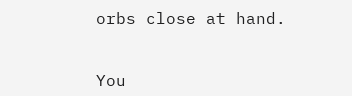orbs close at hand.


You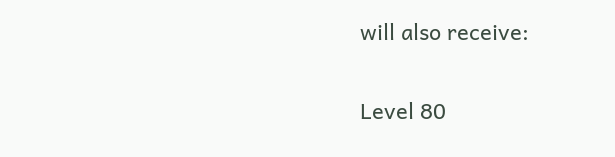will also receive:

Level 80